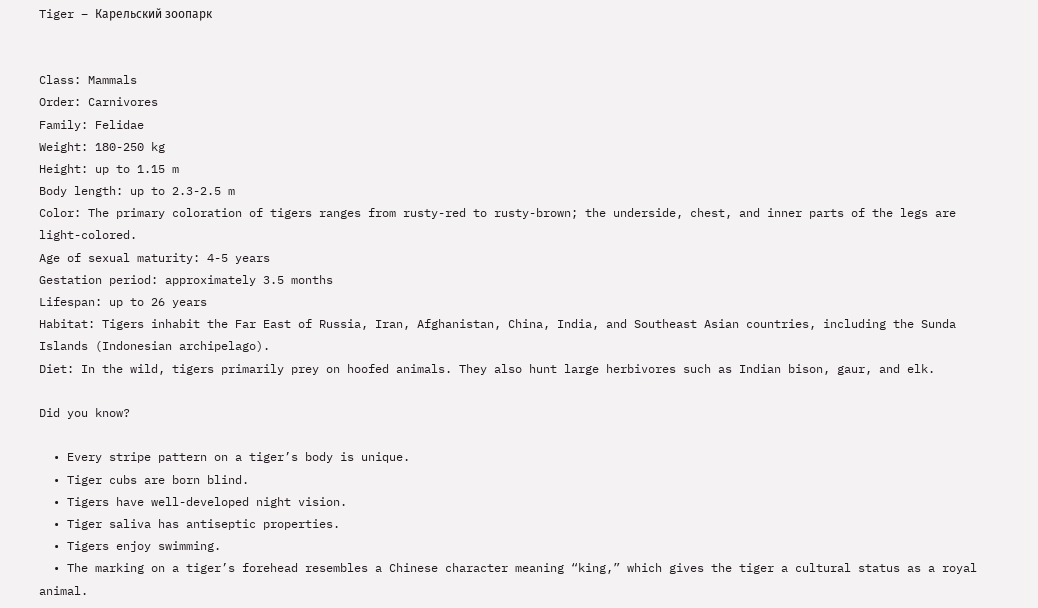Tiger – Карельский зоопарк


Class: Mammals
Order: Carnivores
Family: Felidae
Weight: 180-250 kg
Height: up to 1.15 m
Body length: up to 2.3-2.5 m
Color: The primary coloration of tigers ranges from rusty-red to rusty-brown; the underside, chest, and inner parts of the legs are light-colored.
Age of sexual maturity: 4-5 years
Gestation period: approximately 3.5 months
Lifespan: up to 26 years
Habitat: Tigers inhabit the Far East of Russia, Iran, Afghanistan, China, India, and Southeast Asian countries, including the Sunda Islands (Indonesian archipelago).
Diet: In the wild, tigers primarily prey on hoofed animals. They also hunt large herbivores such as Indian bison, gaur, and elk.

Did you know?

  • Every stripe pattern on a tiger’s body is unique.
  • Tiger cubs are born blind.
  • Tigers have well-developed night vision.
  • Tiger saliva has antiseptic properties.
  • Tigers enjoy swimming.
  • The marking on a tiger’s forehead resembles a Chinese character meaning “king,” which gives the tiger a cultural status as a royal animal.